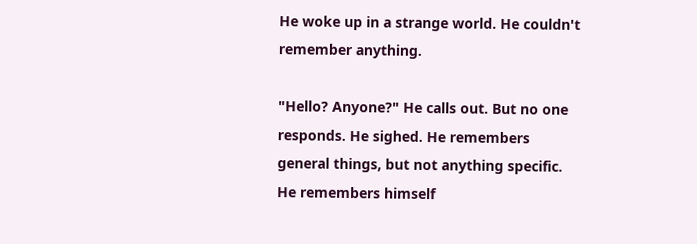He woke up in a strange world. He couldn't remember anything.

"Hello? Anyone?" He calls out. But no one responds. He sighed. He remembers general things, but not anything specific. He remembers himself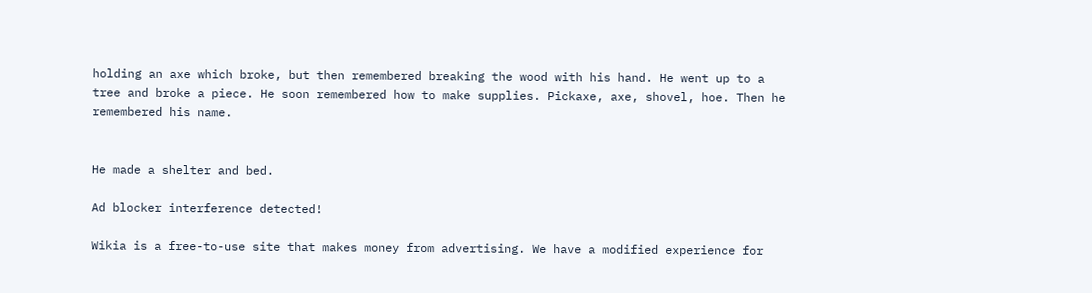holding an axe which broke, but then remembered breaking the wood with his hand. He went up to a tree and broke a piece. He soon remembered how to make supplies. Pickaxe, axe, shovel, hoe. Then he remembered his name.


He made a shelter and bed.

Ad blocker interference detected!

Wikia is a free-to-use site that makes money from advertising. We have a modified experience for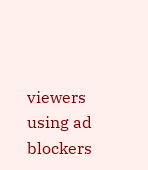viewers using ad blockers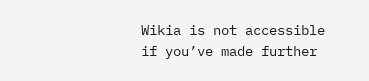Wikia is not accessible if you’ve made further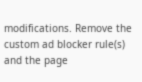modifications. Remove the custom ad blocker rule(s) and the page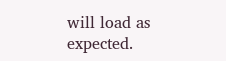will load as expected.